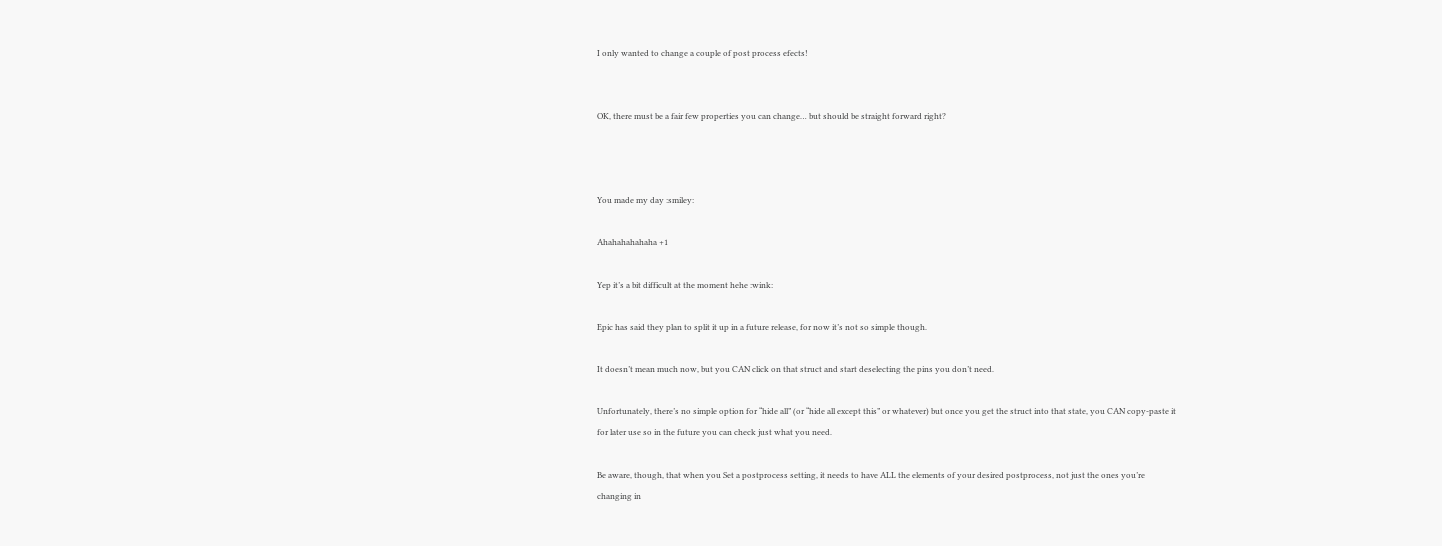I only wanted to change a couple of post process efects!


OK, there must be a fair few properties you can change… but should be straight forward right?



You made my day :smiley:

Ahahahahahaha +1

Yep it’s a bit difficult at the moment hehe :wink:

Epic has said they plan to split it up in a future release, for now it’s not so simple though.

It doesn’t mean much now, but you CAN click on that struct and start deselecting the pins you don’t need.

Unfortunately, there’s no simple option for “hide all” (or “hide all except this” or whatever) but once you get the struct into that state, you CAN copy-paste it for later use so in the future you can check just what you need.

Be aware, though, that when you Set a postprocess setting, it needs to have ALL the elements of your desired postprocess, not just the ones you’re changing in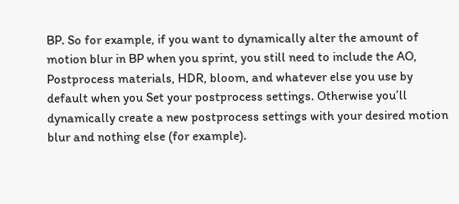BP. So for example, if you want to dynamically alter the amount of motion blur in BP when you sprint, you still need to include the AO, Postprocess materials, HDR, bloom, and whatever else you use by default when you Set your postprocess settings. Otherwise you’ll dynamically create a new postprocess settings with your desired motion blur and nothing else (for example).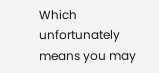Which unfortunately means you may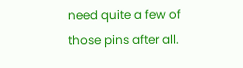need quite a few of those pins after all.